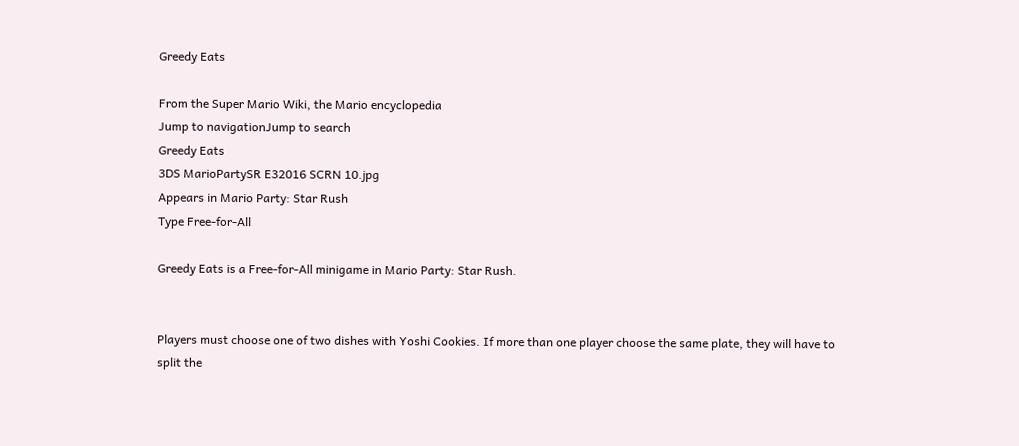Greedy Eats

From the Super Mario Wiki, the Mario encyclopedia
Jump to navigationJump to search
Greedy Eats
3DS MarioPartySR E32016 SCRN 10.jpg
Appears in Mario Party: Star Rush
Type Free-for-All

Greedy Eats is a Free-for-All minigame in Mario Party: Star Rush.


Players must choose one of two dishes with Yoshi Cookies. If more than one player choose the same plate, they will have to split the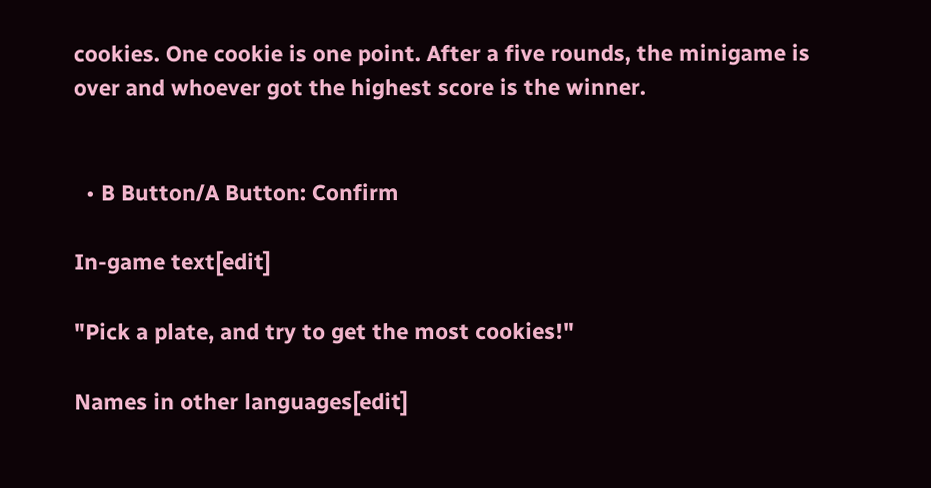cookies. One cookie is one point. After a five rounds, the minigame is over and whoever got the highest score is the winner.


  • B Button/A Button: Confirm

In-game text[edit]

"Pick a plate, and try to get the most cookies!"

Names in other languages[edit]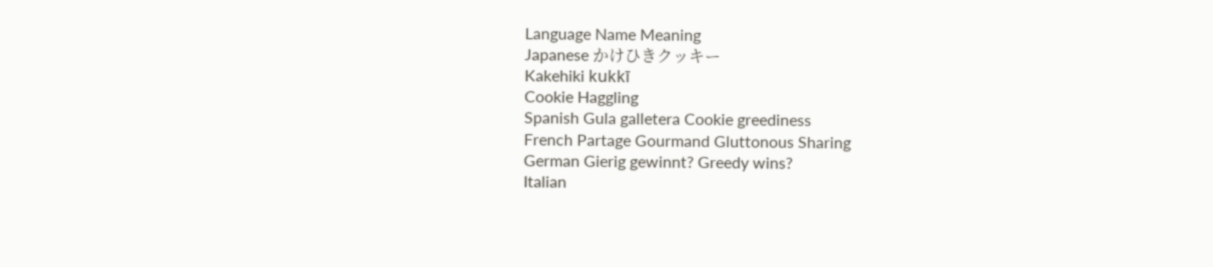Language Name Meaning
Japanese かけひきクッキー
Kakehiki kukkī
Cookie Haggling
Spanish Gula galletera Cookie greediness
French Partage Gourmand Gluttonous Sharing
German Gierig gewinnt? Greedy wins?
Italian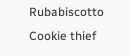Rubabiscotto Cookie thief